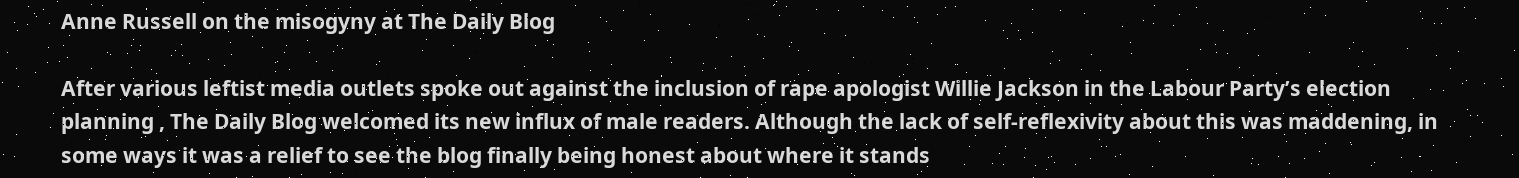Anne Russell on the misogyny at The Daily Blog

After various leftist media outlets spoke out against the inclusion of rape apologist Willie Jackson in the Labour Party’s election planning , The Daily Blog welcomed its new influx of male readers. Although the lack of self-reflexivity about this was maddening, in some ways it was a relief to see the blog finally being honest about where it stands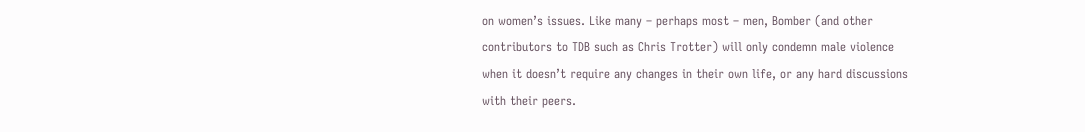on women’s issues. Like many – perhaps most – men, Bomber (and other contributors to TDB such as Chris Trotter) will only condemn male violence when it doesn’t require any changes in their own life, or any hard discussions with their peers.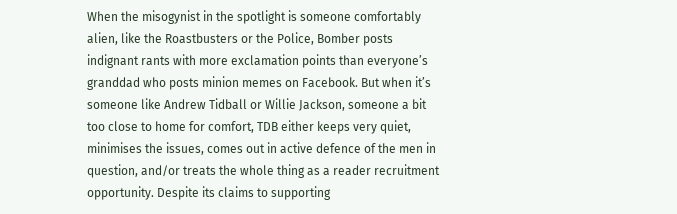When the misogynist in the spotlight is someone comfortably alien, like the Roastbusters or the Police, Bomber posts indignant rants with more exclamation points than everyone’s granddad who posts minion memes on Facebook. But when it’s someone like Andrew Tidball or Willie Jackson, someone a bit too close to home for comfort, TDB either keeps very quiet, minimises the issues, comes out in active defence of the men in question, and/or treats the whole thing as a reader recruitment opportunity. Despite its claims to supporting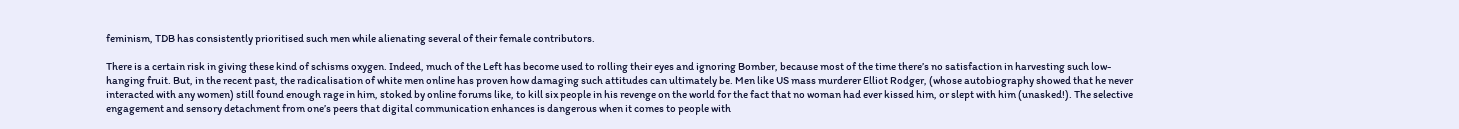feminism, TDB has consistently prioritised such men while alienating several of their female contributors.

There is a certain risk in giving these kind of schisms oxygen. Indeed, much of the Left has become used to rolling their eyes and ignoring Bomber, because most of the time there’s no satisfaction in harvesting such low-hanging fruit. But, in the recent past, the radicalisation of white men online has proven how damaging such attitudes can ultimately be. Men like US mass murderer Elliot Rodger, (whose autobiography showed that he never interacted with any women) still found enough rage in him, stoked by online forums like, to kill six people in his revenge on the world for the fact that no woman had ever kissed him, or slept with him (unasked!). The selective engagement and sensory detachment from one’s peers that digital communication enhances is dangerous when it comes to people with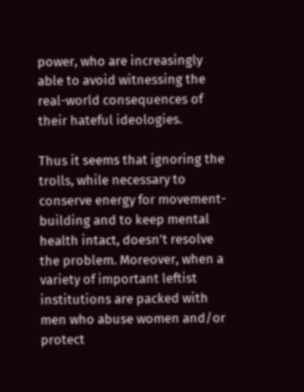power, who are increasingly able to avoid witnessing the real-world consequences of their hateful ideologies.

Thus it seems that ignoring the trolls, while necessary to conserve energy for movement-building and to keep mental health intact, doesn’t resolve the problem. Moreover, when a variety of important leftist institutions are packed with men who abuse women and/or protect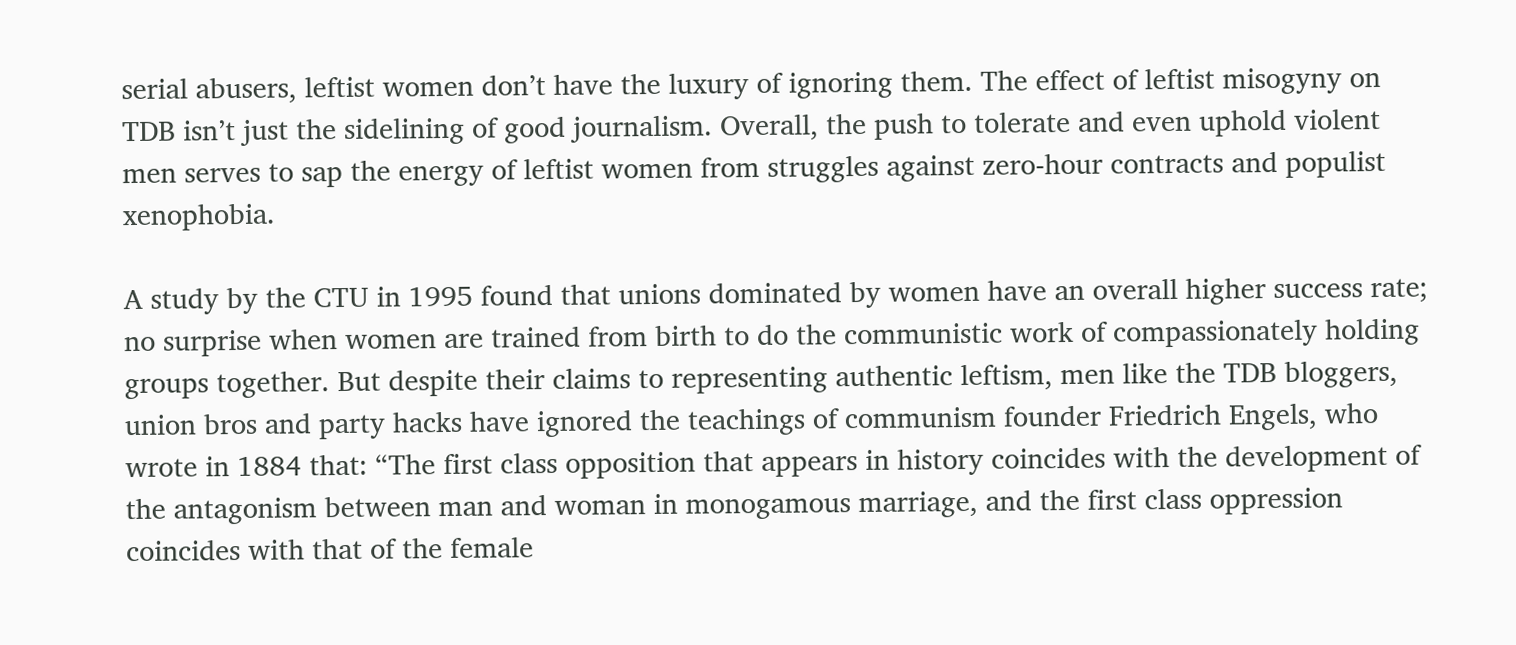serial abusers, leftist women don’t have the luxury of ignoring them. The effect of leftist misogyny on TDB isn’t just the sidelining of good journalism. Overall, the push to tolerate and even uphold violent men serves to sap the energy of leftist women from struggles against zero-hour contracts and populist xenophobia.

A study by the CTU in 1995 found that unions dominated by women have an overall higher success rate; no surprise when women are trained from birth to do the communistic work of compassionately holding groups together. But despite their claims to representing authentic leftism, men like the TDB bloggers, union bros and party hacks have ignored the teachings of communism founder Friedrich Engels, who wrote in 1884 that: “The first class opposition that appears in history coincides with the development of the antagonism between man and woman in monogamous marriage, and the first class oppression coincides with that of the female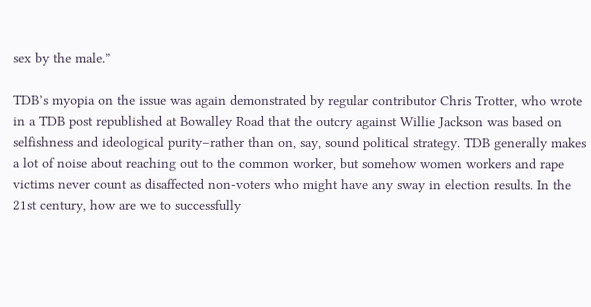sex by the male.”

TDB’s myopia on the issue was again demonstrated by regular contributor Chris Trotter, who wrote in a TDB post republished at Bowalley Road that the outcry against Willie Jackson was based on selfishness and ideological purity–rather than on, say, sound political strategy. TDB generally makes a lot of noise about reaching out to the common worker, but somehow women workers and rape victims never count as disaffected non-voters who might have any sway in election results. In the 21st century, how are we to successfully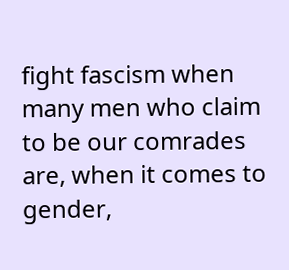fight fascism when many men who claim to be our comrades are, when it comes to gender,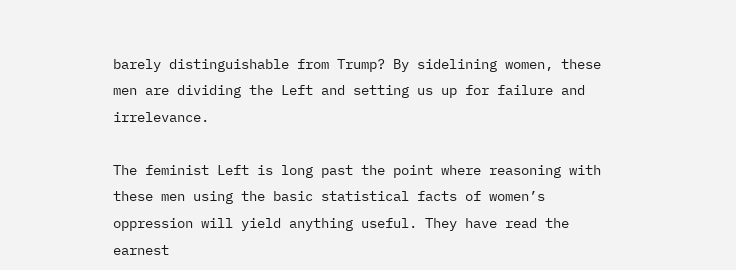barely distinguishable from Trump? By sidelining women, these men are dividing the Left and setting us up for failure and irrelevance.

The feminist Left is long past the point where reasoning with these men using the basic statistical facts of women’s oppression will yield anything useful. They have read the earnest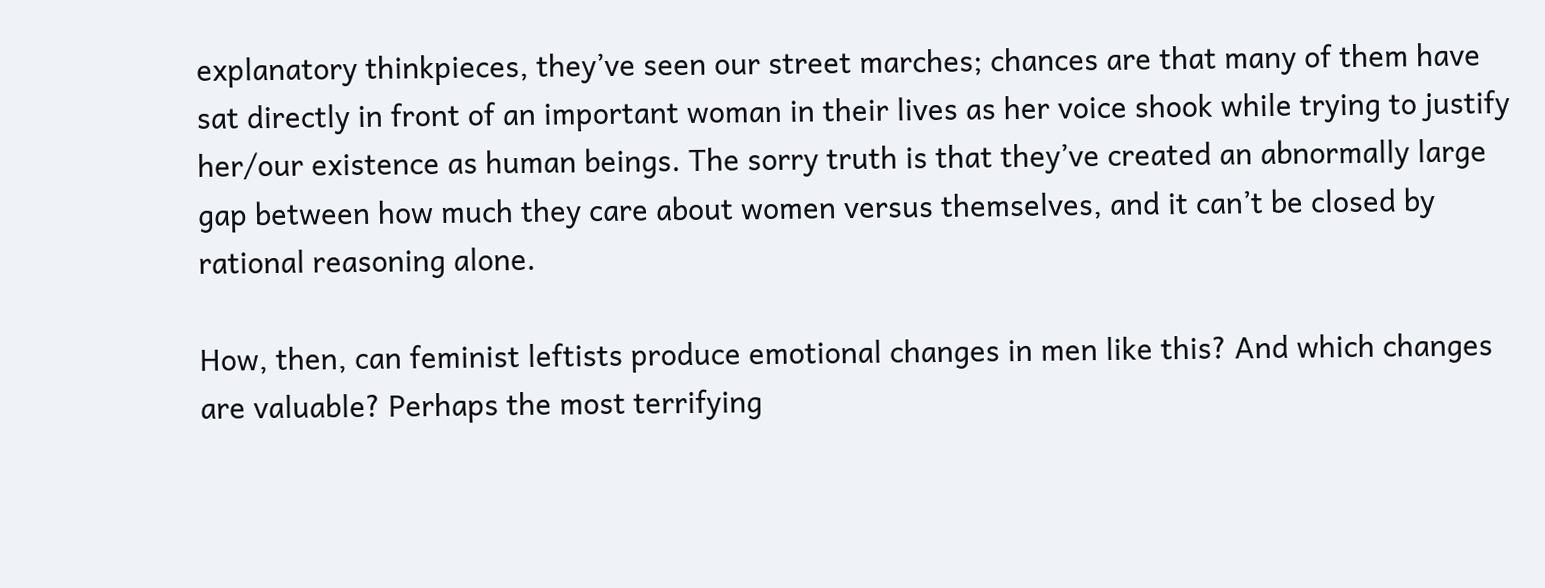explanatory thinkpieces, they’ve seen our street marches; chances are that many of them have sat directly in front of an important woman in their lives as her voice shook while trying to justify her/our existence as human beings. The sorry truth is that they’ve created an abnormally large gap between how much they care about women versus themselves, and it can’t be closed by rational reasoning alone.

How, then, can feminist leftists produce emotional changes in men like this? And which changes are valuable? Perhaps the most terrifying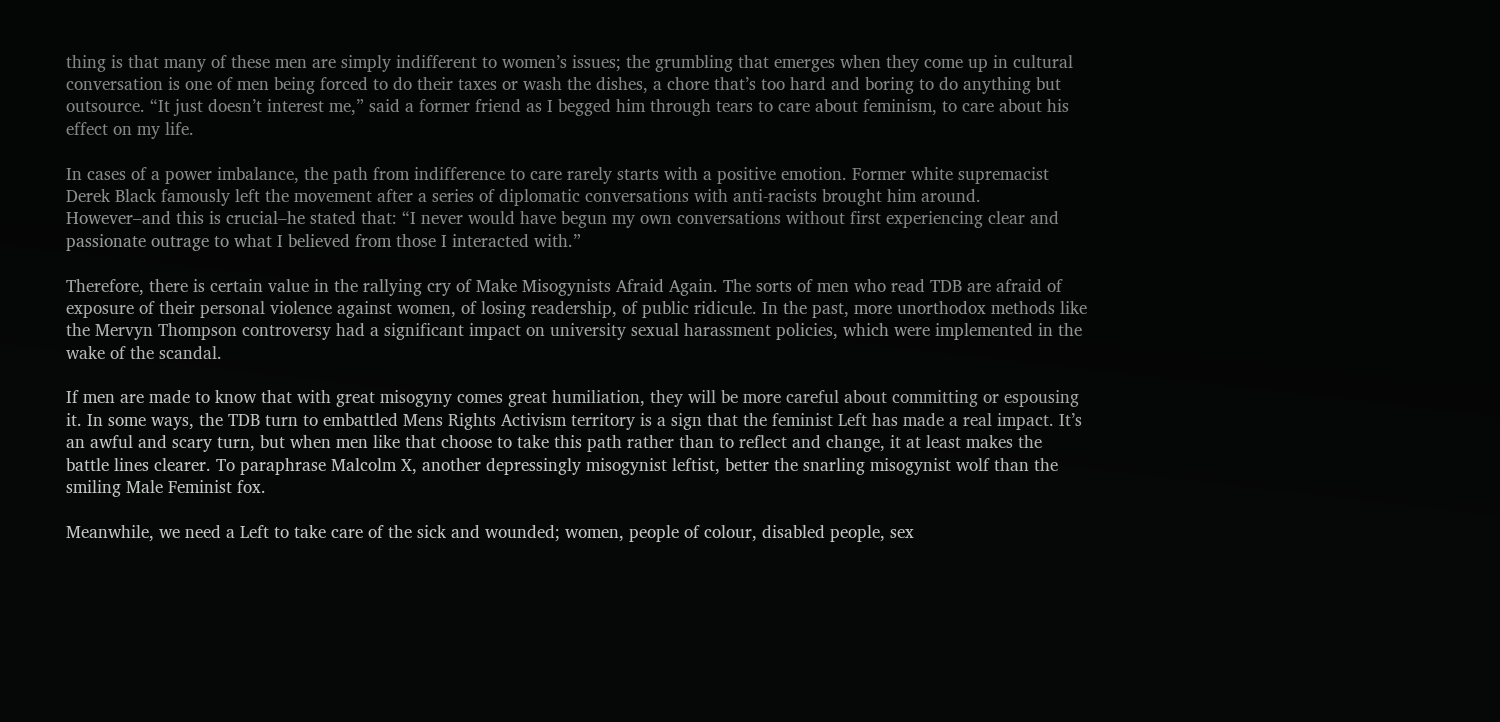thing is that many of these men are simply indifferent to women’s issues; the grumbling that emerges when they come up in cultural conversation is one of men being forced to do their taxes or wash the dishes, a chore that’s too hard and boring to do anything but outsource. “It just doesn’t interest me,” said a former friend as I begged him through tears to care about feminism, to care about his effect on my life.

In cases of a power imbalance, the path from indifference to care rarely starts with a positive emotion. Former white supremacist Derek Black famously left the movement after a series of diplomatic conversations with anti-racists brought him around. However–and this is crucial–he stated that: “I never would have begun my own conversations without first experiencing clear and passionate outrage to what I believed from those I interacted with.”

Therefore, there is certain value in the rallying cry of Make Misogynists Afraid Again. The sorts of men who read TDB are afraid of exposure of their personal violence against women, of losing readership, of public ridicule. In the past, more unorthodox methods like the Mervyn Thompson controversy had a significant impact on university sexual harassment policies, which were implemented in the wake of the scandal.

If men are made to know that with great misogyny comes great humiliation, they will be more careful about committing or espousing it. In some ways, the TDB turn to embattled Mens Rights Activism territory is a sign that the feminist Left has made a real impact. It’s an awful and scary turn, but when men like that choose to take this path rather than to reflect and change, it at least makes the battle lines clearer. To paraphrase Malcolm X, another depressingly misogynist leftist, better the snarling misogynist wolf than the smiling Male Feminist fox.

Meanwhile, we need a Left to take care of the sick and wounded; women, people of colour, disabled people, sex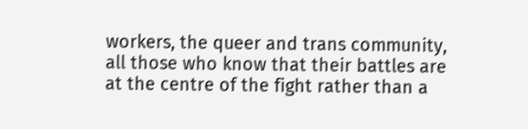workers, the queer and trans community, all those who know that their battles are at the centre of the fight rather than a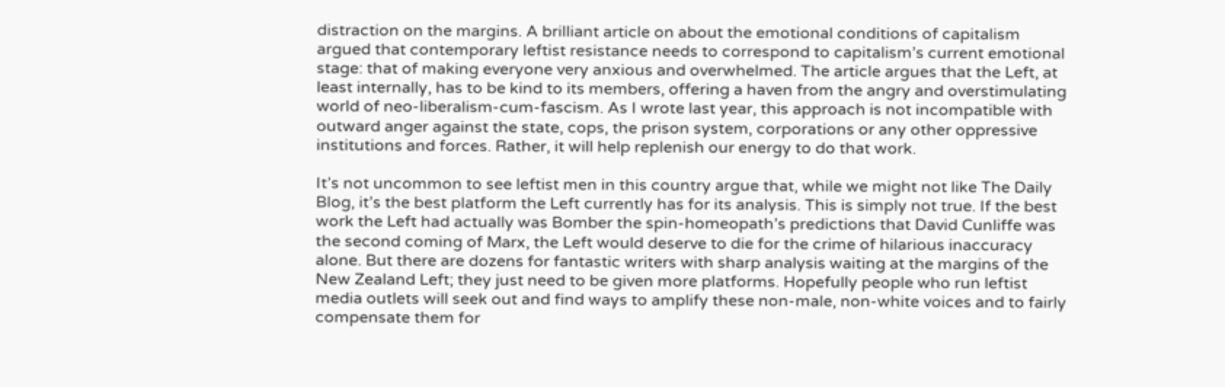distraction on the margins. A brilliant article on about the emotional conditions of capitalism argued that contemporary leftist resistance needs to correspond to capitalism’s current emotional stage: that of making everyone very anxious and overwhelmed. The article argues that the Left, at least internally, has to be kind to its members, offering a haven from the angry and overstimulating world of neo-liberalism-cum-fascism. As I wrote last year, this approach is not incompatible with outward anger against the state, cops, the prison system, corporations or any other oppressive institutions and forces. Rather, it will help replenish our energy to do that work.

It’s not uncommon to see leftist men in this country argue that, while we might not like The Daily Blog, it’s the best platform the Left currently has for its analysis. This is simply not true. If the best work the Left had actually was Bomber the spin-homeopath’s predictions that David Cunliffe was the second coming of Marx, the Left would deserve to die for the crime of hilarious inaccuracy alone. But there are dozens for fantastic writers with sharp analysis waiting at the margins of the New Zealand Left; they just need to be given more platforms. Hopefully people who run leftist media outlets will seek out and find ways to amplify these non-male, non-white voices and to fairly compensate them for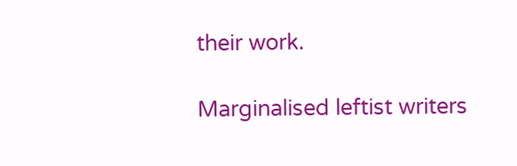their work.

Marginalised leftist writers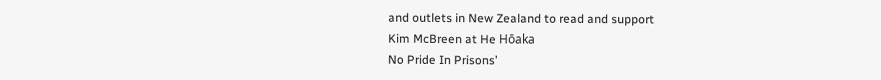and outlets in New Zealand to read and support
Kim McBreen at He Hōaka
No Pride In Prisons’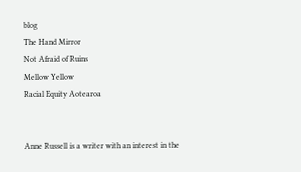blog
The Hand Mirror
Not Afraid of Ruins
Mellow Yellow
Racial Equity Aotearoa


Anne Russell is a writer with an interest in the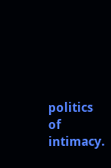politics of intimacy.